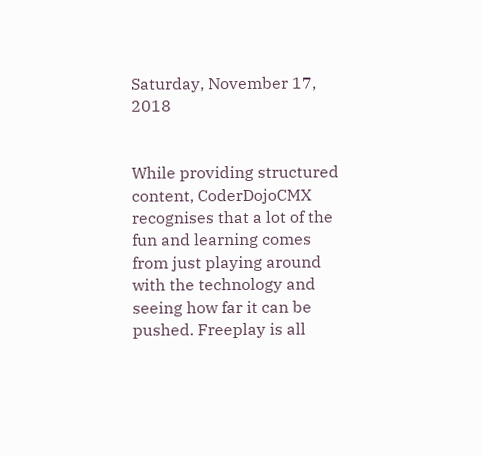Saturday, November 17, 2018


While providing structured content, CoderDojoCMX recognises that a lot of the fun and learning comes from just playing around with the technology and seeing how far it can be pushed. Freeplay is all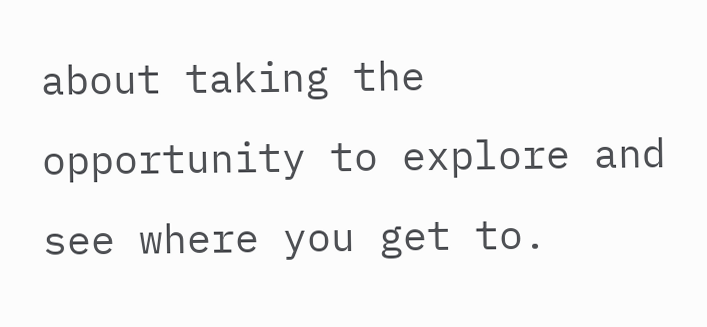about taking the opportunity to explore and see where you get to.